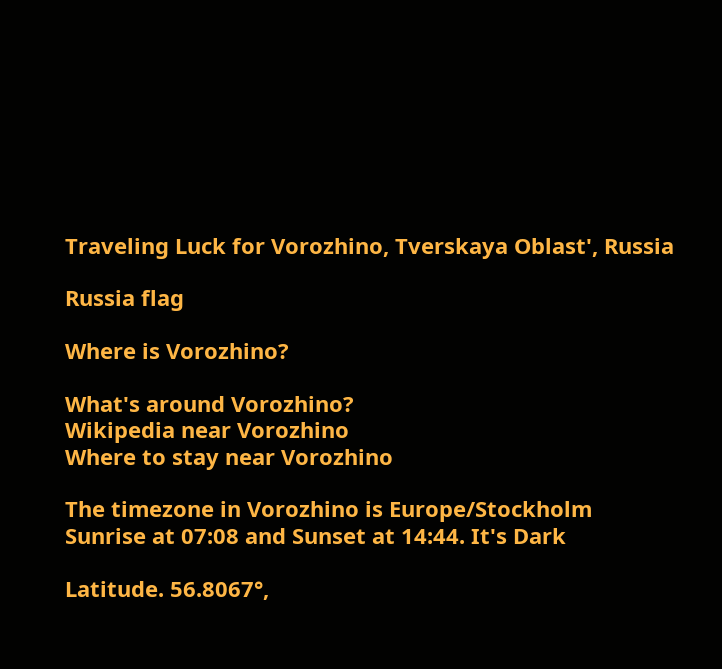Traveling Luck for Vorozhino, Tverskaya Oblast', Russia

Russia flag

Where is Vorozhino?

What's around Vorozhino?
Wikipedia near Vorozhino
Where to stay near Vorozhino

The timezone in Vorozhino is Europe/Stockholm
Sunrise at 07:08 and Sunset at 14:44. It's Dark

Latitude. 56.8067°,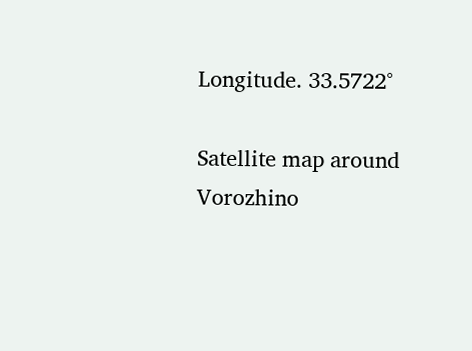Longitude. 33.5722°

Satellite map around Vorozhino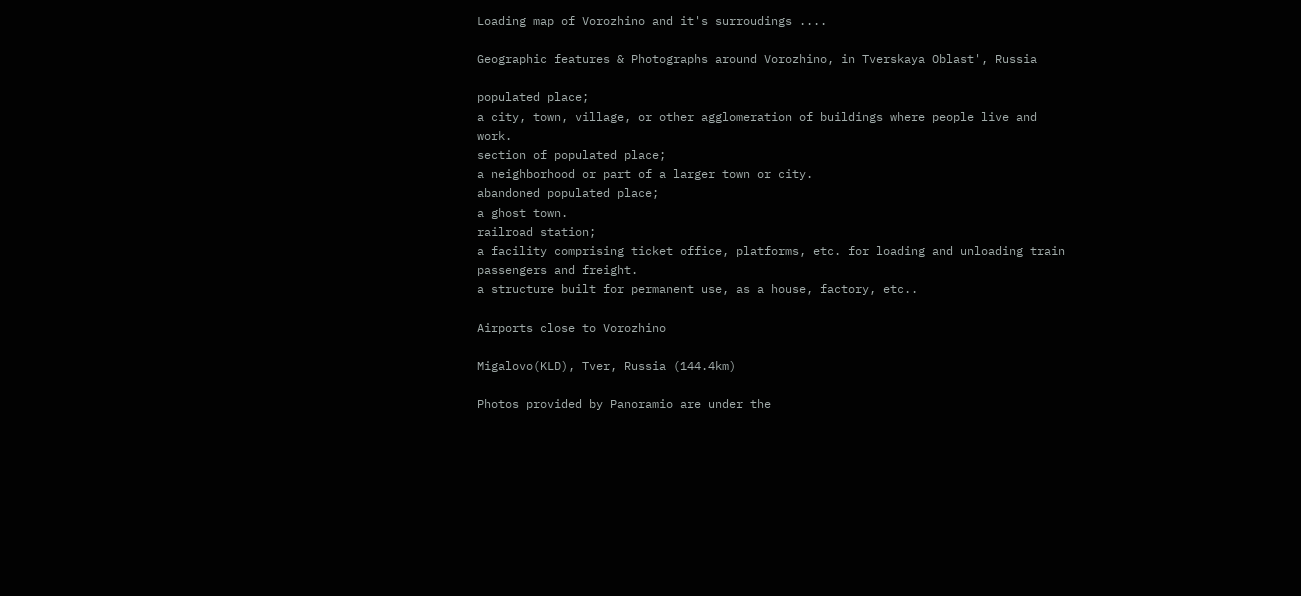Loading map of Vorozhino and it's surroudings ....

Geographic features & Photographs around Vorozhino, in Tverskaya Oblast', Russia

populated place;
a city, town, village, or other agglomeration of buildings where people live and work.
section of populated place;
a neighborhood or part of a larger town or city.
abandoned populated place;
a ghost town.
railroad station;
a facility comprising ticket office, platforms, etc. for loading and unloading train passengers and freight.
a structure built for permanent use, as a house, factory, etc..

Airports close to Vorozhino

Migalovo(KLD), Tver, Russia (144.4km)

Photos provided by Panoramio are under the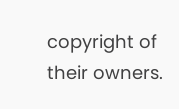copyright of their owners.